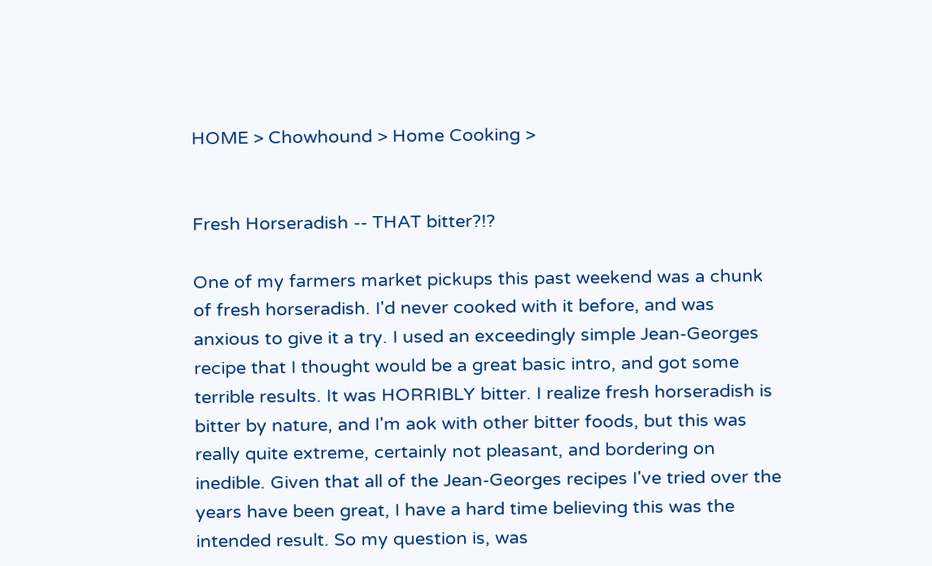HOME > Chowhound > Home Cooking >


Fresh Horseradish -- THAT bitter?!?

One of my farmers market pickups this past weekend was a chunk of fresh horseradish. I'd never cooked with it before, and was anxious to give it a try. I used an exceedingly simple Jean-Georges recipe that I thought would be a great basic intro, and got some terrible results. It was HORRIBLY bitter. I realize fresh horseradish is bitter by nature, and I'm aok with other bitter foods, but this was really quite extreme, certainly not pleasant, and bordering on inedible. Given that all of the Jean-Georges recipes I've tried over the years have been great, I have a hard time believing this was the intended result. So my question is, was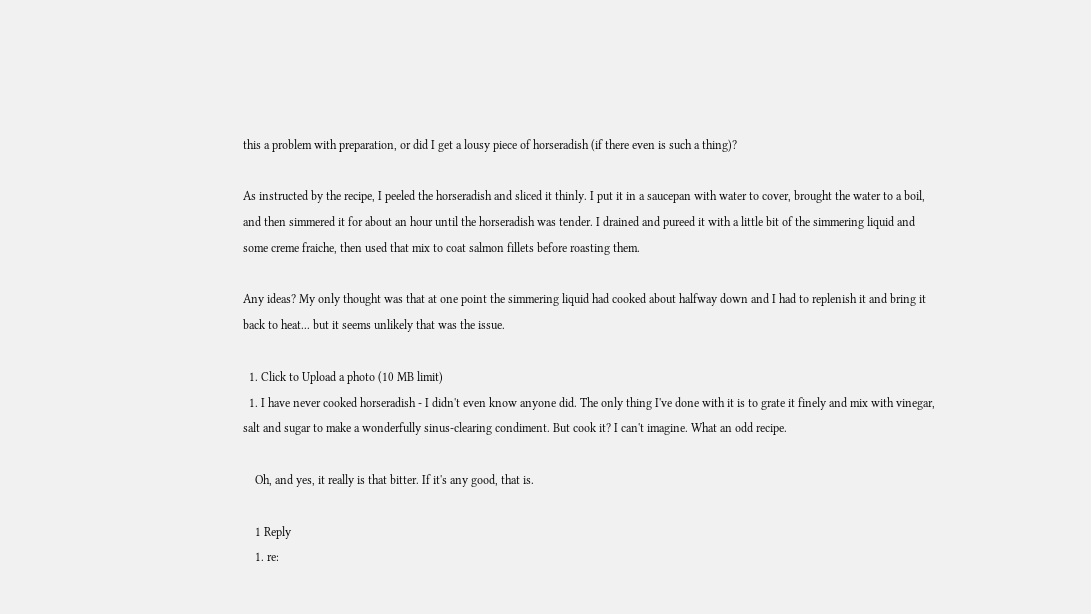this a problem with preparation, or did I get a lousy piece of horseradish (if there even is such a thing)?

As instructed by the recipe, I peeled the horseradish and sliced it thinly. I put it in a saucepan with water to cover, brought the water to a boil, and then simmered it for about an hour until the horseradish was tender. I drained and pureed it with a little bit of the simmering liquid and some creme fraiche, then used that mix to coat salmon fillets before roasting them.

Any ideas? My only thought was that at one point the simmering liquid had cooked about halfway down and I had to replenish it and bring it back to heat... but it seems unlikely that was the issue.

  1. Click to Upload a photo (10 MB limit)
  1. I have never cooked horseradish - I didn't even know anyone did. The only thing I've done with it is to grate it finely and mix with vinegar, salt and sugar to make a wonderfully sinus-clearing condiment. But cook it? I can't imagine. What an odd recipe.

    Oh, and yes, it really is that bitter. If it's any good, that is.

    1 Reply
    1. re: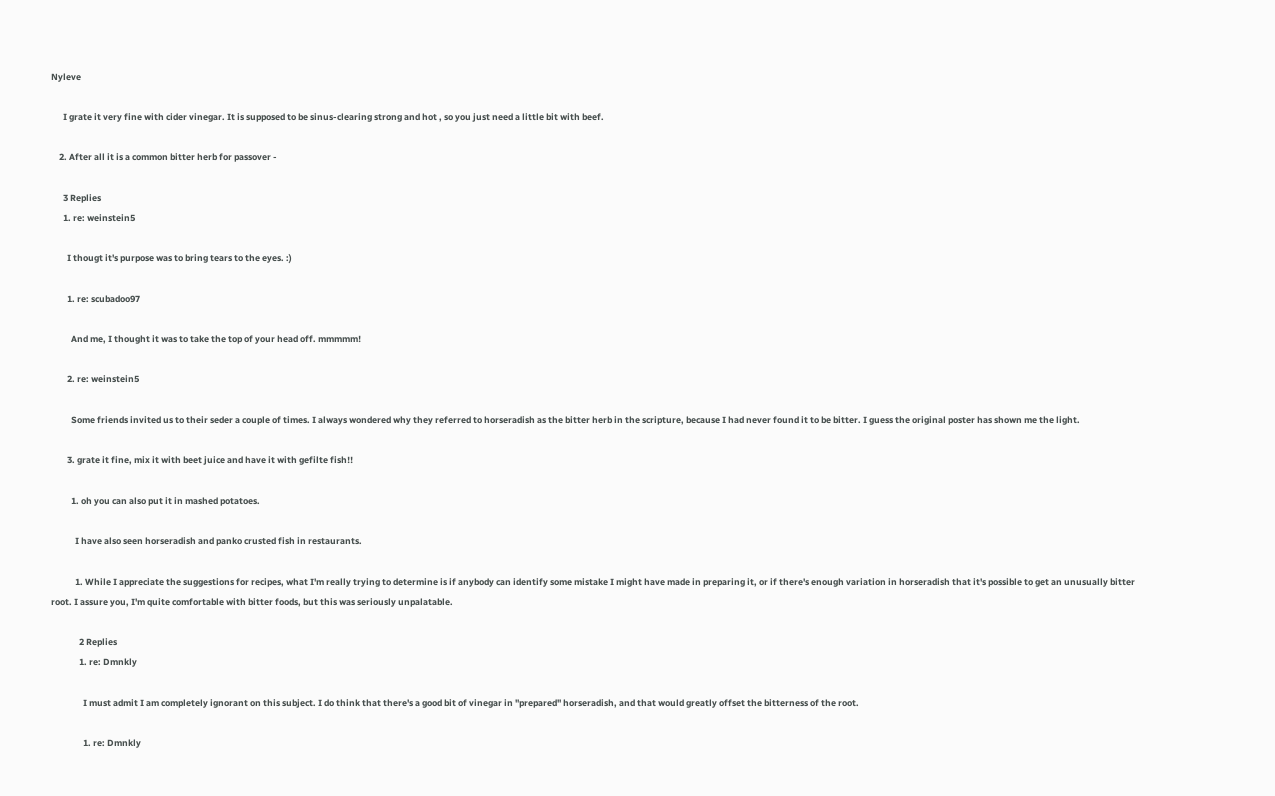Nyleve

      I grate it very fine with cider vinegar. It is supposed to be sinus-clearing strong and hot , so you just need a little bit with beef.

    2. After all it is a common bitter herb for passover -

      3 Replies
      1. re: weinstein5

        I thougt it's purpose was to bring tears to the eyes. :)

        1. re: scubadoo97

          And me, I thought it was to take the top of your head off. mmmmm!

        2. re: weinstein5

          Some friends invited us to their seder a couple of times. I always wondered why they referred to horseradish as the bitter herb in the scripture, because I had never found it to be bitter. I guess the original poster has shown me the light.

        3. grate it fine, mix it with beet juice and have it with gefilte fish!!

          1. oh you can also put it in mashed potatoes.

            I have also seen horseradish and panko crusted fish in restaurants.

            1. While I appreciate the suggestions for recipes, what I'm really trying to determine is if anybody can identify some mistake I might have made in preparing it, or if there's enough variation in horseradish that it's possible to get an unusually bitter root. I assure you, I'm quite comfortable with bitter foods, but this was seriously unpalatable.

              2 Replies
              1. re: Dmnkly

                I must admit I am completely ignorant on this subject. I do think that there's a good bit of vinegar in "prepared" horseradish, and that would greatly offset the bitterness of the root.

                1. re: Dmnkly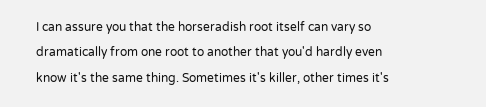I can assure you that the horseradish root itself can vary so dramatically from one root to another that you'd hardly even know it's the same thing. Sometimes it's killer, other times it's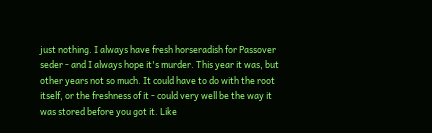just nothing. I always have fresh horseradish for Passover seder - and I always hope it's murder. This year it was, but other years not so much. It could have to do with the root itself, or the freshness of it - could very well be the way it was stored before you got it. Like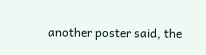another poster said, the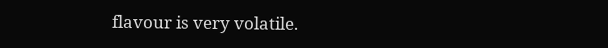flavour is very volatile.